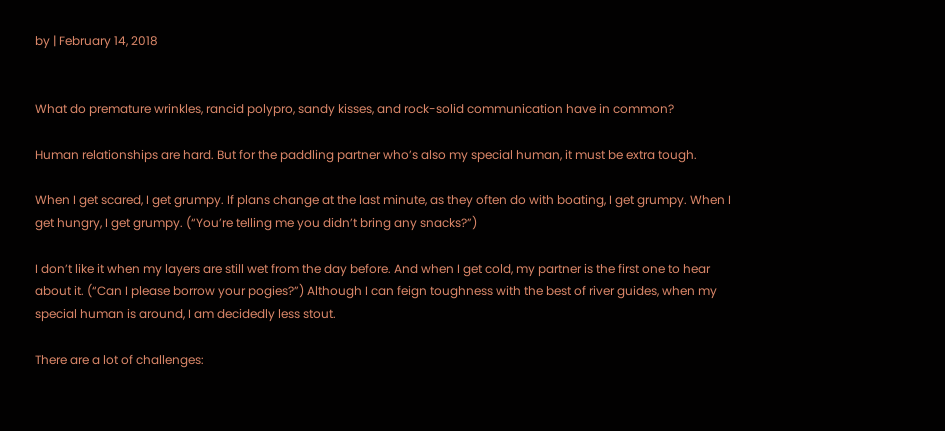by | February 14, 2018


What do premature wrinkles, rancid polypro, sandy kisses, and rock-solid communication have in common?

Human relationships are hard. But for the paddling partner who’s also my special human, it must be extra tough.

When I get scared, I get grumpy. If plans change at the last minute, as they often do with boating, I get grumpy. When I get hungry, I get grumpy. (“You’re telling me you didn’t bring any snacks?”)

I don’t like it when my layers are still wet from the day before. And when I get cold, my partner is the first one to hear about it. (“Can I please borrow your pogies?”) Although I can feign toughness with the best of river guides, when my special human is around, I am decidedly less stout.

There are a lot of challenges: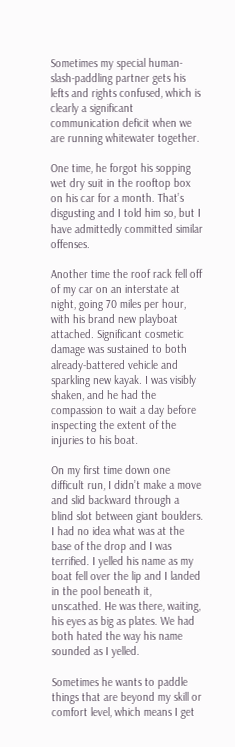Sometimes my special human-slash-paddling partner gets his lefts and rights confused, which is clearly a significant communication deficit when we are running whitewater together.

One time, he forgot his sopping wet dry suit in the rooftop box on his car for a month. That’s disgusting and I told him so, but I have admittedly committed similar offenses.

Another time the roof rack fell off of my car on an interstate at night, going 70 miles per hour, with his brand new playboat attached. Significant cosmetic damage was sustained to both already-battered vehicle and sparkling new kayak. I was visibly shaken, and he had the compassion to wait a day before inspecting the extent of the injuries to his boat.

On my first time down one difficult run, I didn’t make a move and slid backward through a blind slot between giant boulders. I had no idea what was at the base of the drop and I was terrified. I yelled his name as my boat fell over the lip and I landed in the pool beneath it, unscathed. He was there, waiting, his eyes as big as plates. We had both hated the way his name sounded as I yelled.

Sometimes he wants to paddle things that are beyond my skill or comfort level, which means I get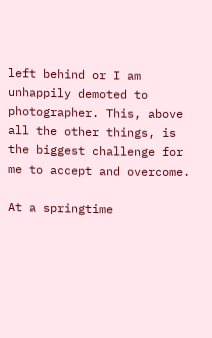left behind or I am unhappily demoted to photographer. This, above all the other things, is the biggest challenge for me to accept and overcome.

At a springtime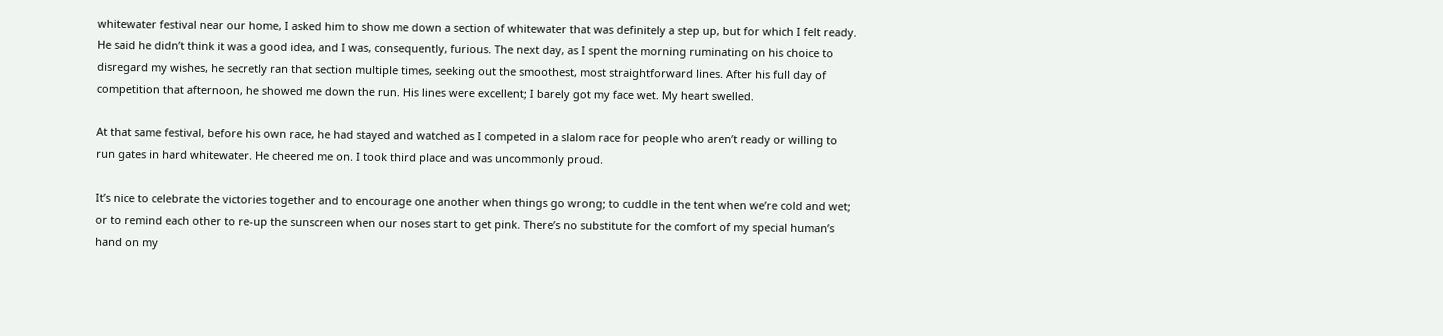whitewater festival near our home, I asked him to show me down a section of whitewater that was definitely a step up, but for which I felt ready. He said he didn’t think it was a good idea, and I was, consequently, furious. The next day, as I spent the morning ruminating on his choice to disregard my wishes, he secretly ran that section multiple times, seeking out the smoothest, most straightforward lines. After his full day of competition that afternoon, he showed me down the run. His lines were excellent; I barely got my face wet. My heart swelled.

At that same festival, before his own race, he had stayed and watched as I competed in a slalom race for people who aren’t ready or willing to run gates in hard whitewater. He cheered me on. I took third place and was uncommonly proud.

It’s nice to celebrate the victories together and to encourage one another when things go wrong; to cuddle in the tent when we’re cold and wet; or to remind each other to re-up the sunscreen when our noses start to get pink. There’s no substitute for the comfort of my special human’s hand on my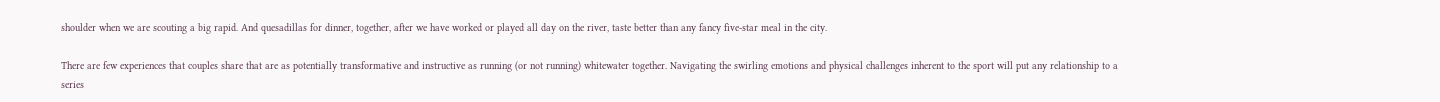shoulder when we are scouting a big rapid. And quesadillas for dinner, together, after we have worked or played all day on the river, taste better than any fancy five-star meal in the city.

There are few experiences that couples share that are as potentially transformative and instructive as running (or not running) whitewater together. Navigating the swirling emotions and physical challenges inherent to the sport will put any relationship to a series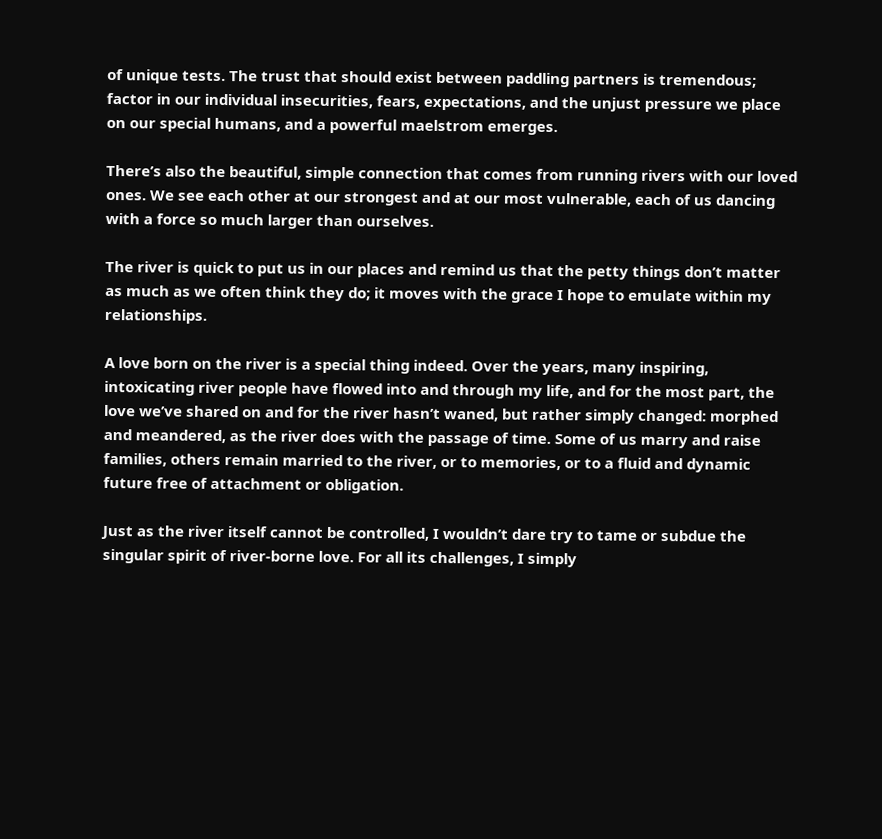of unique tests. The trust that should exist between paddling partners is tremendous; factor in our individual insecurities, fears, expectations, and the unjust pressure we place on our special humans, and a powerful maelstrom emerges.

There’s also the beautiful, simple connection that comes from running rivers with our loved ones. We see each other at our strongest and at our most vulnerable, each of us dancing with a force so much larger than ourselves.

The river is quick to put us in our places and remind us that the petty things don’t matter as much as we often think they do; it moves with the grace I hope to emulate within my relationships.

A love born on the river is a special thing indeed. Over the years, many inspiring, intoxicating river people have flowed into and through my life, and for the most part, the love we’ve shared on and for the river hasn’t waned, but rather simply changed: morphed and meandered, as the river does with the passage of time. Some of us marry and raise families, others remain married to the river, or to memories, or to a fluid and dynamic future free of attachment or obligation.

Just as the river itself cannot be controlled, I wouldn’t dare try to tame or subdue the singular spirit of river-borne love. For all its challenges, I simply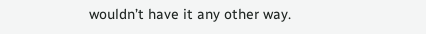wouldn’t have it any other way.